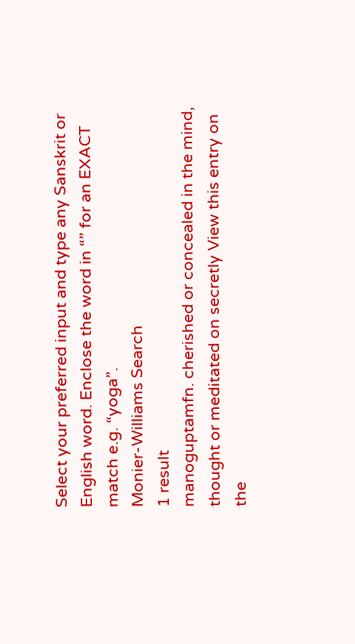Select your preferred input and type any Sanskrit or English word. Enclose the word in “” for an EXACT match e.g. “yoga”.
Monier-Williams Search
1 result
manoguptamfn. cherished or concealed in the mind, thought or meditated on secretly View this entry on the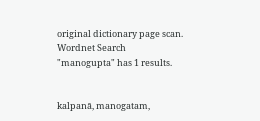original dictionary page scan.
Wordnet Search
"manogupta" has 1 results.


kalpanā, manogatam,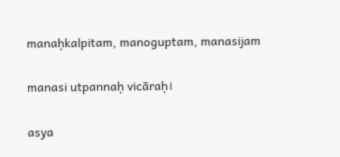manaḥkalpitam, manoguptam, manasijam

manasi utpannaḥ vicāraḥ।

asya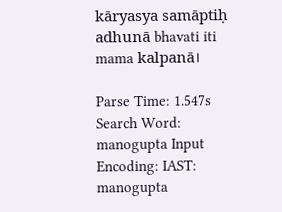kāryasya samāptiḥ adhunā bhavati iti mama kalpanā।

Parse Time: 1.547s Search Word: manogupta Input Encoding: IAST: manogupta